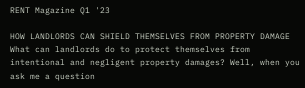RENT Magazine Q1 '23

HOW LANDLORDS CAN SHIELD THEMSELVES FROM PROPERTY DAMAGE What can landlords do to protect themselves from intentional and negligent property damages? Well, when you ask me a question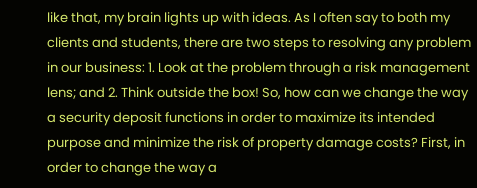like that, my brain lights up with ideas. As I often say to both my clients and students, there are two steps to resolving any problem in our business: 1. Look at the problem through a risk management lens; and 2. Think outside the box! So, how can we change the way a security deposit functions in order to maximize its intended purpose and minimize the risk of property damage costs? First, in order to change the way a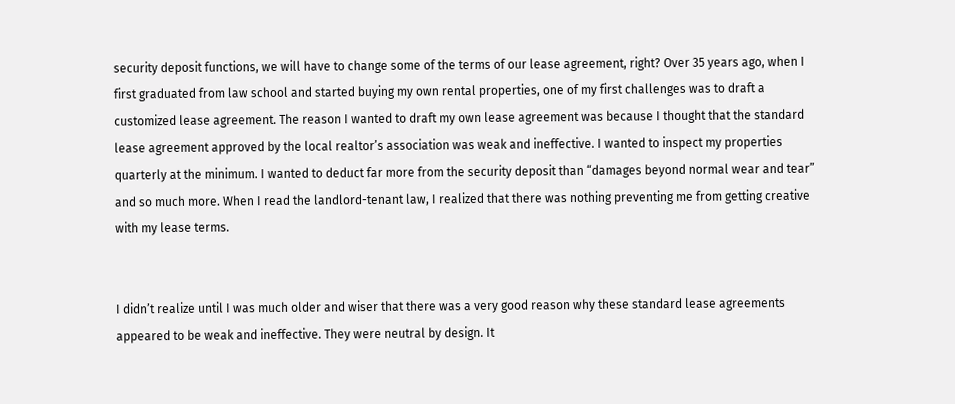security deposit functions, we will have to change some of the terms of our lease agreement, right? Over 35 years ago, when I first graduated from law school and started buying my own rental properties, one of my first challenges was to draft a customized lease agreement. The reason I wanted to draft my own lease agreement was because I thought that the standard lease agreement approved by the local realtor’s association was weak and ineffective. I wanted to inspect my properties quarterly at the minimum. I wanted to deduct far more from the security deposit than “damages beyond normal wear and tear” and so much more. When I read the landlord-tenant law, I realized that there was nothing preventing me from getting creative with my lease terms.


I didn’t realize until I was much older and wiser that there was a very good reason why these standard lease agreements appeared to be weak and ineffective. They were neutral by design. It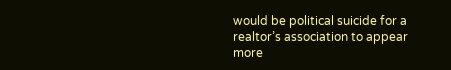would be political suicide for a realtor’s association to appear more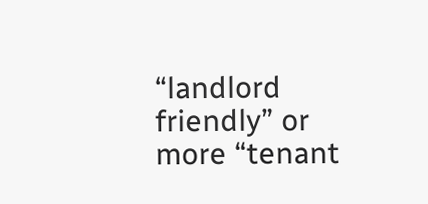“landlord friendly” or more “tenant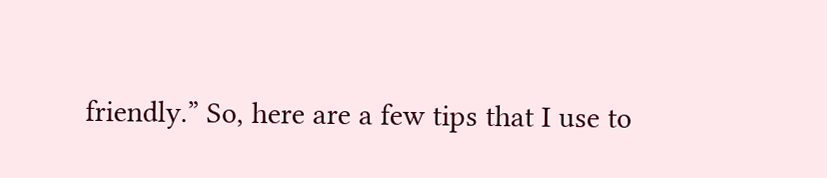friendly.” So, here are a few tips that I use to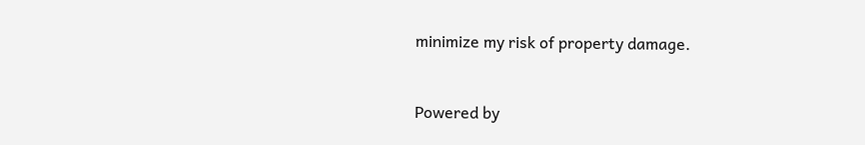minimize my risk of property damage.


Powered by